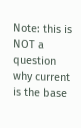Note: this is NOT a question why current is the base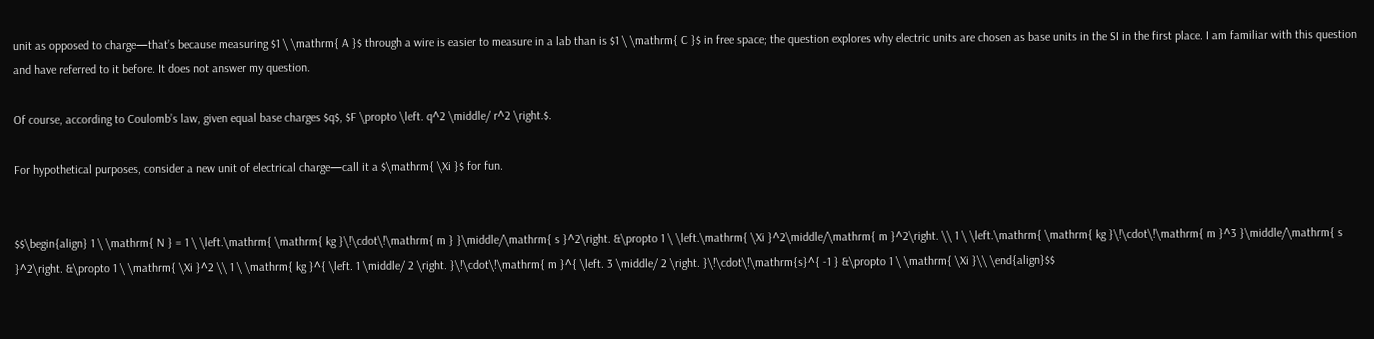unit as opposed to charge—that’s because measuring $1 \ \mathrm{ A }$ through a wire is easier to measure in a lab than is $1 \ \mathrm{ C }$ in free space; the question explores why electric units are chosen as base units in the SI in the first place. I am familiar with this question and have referred to it before. It does not answer my question.

Of course, according to Coulomb’s law, given equal base charges $q$, $F \propto \left. q^2 \middle/ r^2 \right.$.

For hypothetical purposes, consider a new unit of electrical charge—call it a $\mathrm{ \Xi }$ for fun.


$$\begin{align} 1 \ \mathrm{ N } = 1 \ \left.\mathrm{ \mathrm{ kg }\!\cdot\!\mathrm{ m } }\middle/\mathrm{ s }^2\right. &\propto 1 \ \left.\mathrm{ \Xi }^2\middle/\mathrm{ m }^2\right. \\ 1 \ \left.\mathrm{ \mathrm{ kg }\!\cdot\!\mathrm{ m }^3 }\middle/\mathrm{ s }^2\right. &\propto 1 \ \mathrm{ \Xi }^2 \\ 1 \ \mathrm{ kg }^{ \left. 1 \middle/ 2 \right. }\!\cdot\!\mathrm{ m }^{ \left. 3 \middle/ 2 \right. }\!\cdot\!\mathrm{s}^{ -1 } &\propto 1 \ \mathrm{ \Xi }\\ \end{align}$$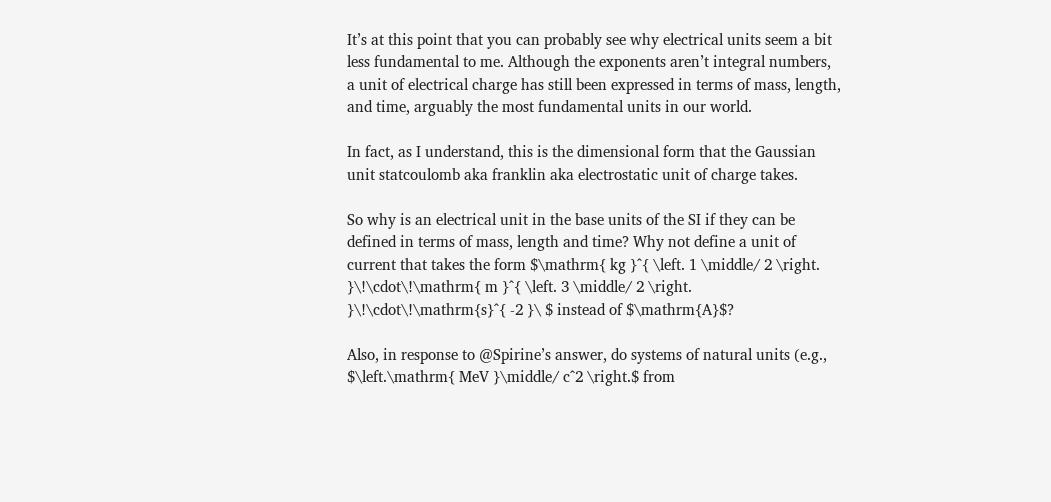It’s at this point that you can probably see why electrical units seem a bit less fundamental to me. Although the exponents aren’t integral numbers, a unit of electrical charge has still been expressed in terms of mass, length, and time, arguably the most fundamental units in our world.

In fact, as I understand, this is the dimensional form that the Gaussian unit statcoulomb aka franklin aka electrostatic unit of charge takes.

So why is an electrical unit in the base units of the SI if they can be defined in terms of mass, length and time? Why not define a unit of current that takes the form $\mathrm{ kg }^{ \left. 1 \middle/ 2 \right. }\!\cdot\!\mathrm{ m }^{ \left. 3 \middle/ 2 \right. }\!\cdot\!\mathrm{s}^{ -2 }\ $ instead of $\mathrm{A}$?

Also, in response to @Spirine’s answer, do systems of natural units (e.g., $\left.\mathrm{ MeV }\middle/ c^2 \right.$ from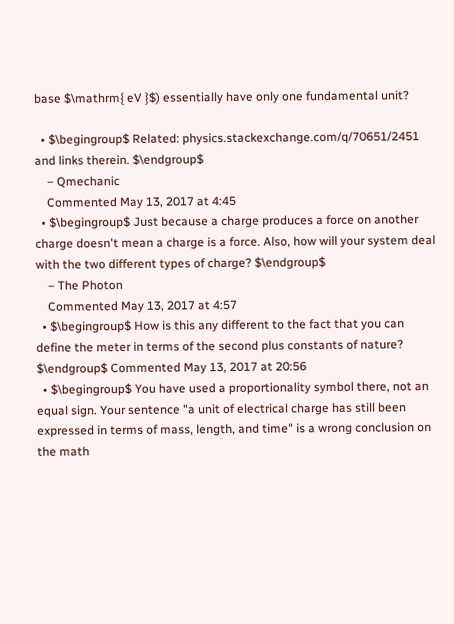base $\mathrm{ eV }$) essentially have only one fundamental unit?

  • $\begingroup$ Related: physics.stackexchange.com/q/70651/2451 and links therein. $\endgroup$
    – Qmechanic
    Commented May 13, 2017 at 4:45
  • $\begingroup$ Just because a charge produces a force on another charge doesn't mean a charge is a force. Also, how will your system deal with the two different types of charge? $\endgroup$
    – The Photon
    Commented May 13, 2017 at 4:57
  • $\begingroup$ How is this any different to the fact that you can define the meter in terms of the second plus constants of nature? $\endgroup$ Commented May 13, 2017 at 20:56
  • $\begingroup$ You have used a proportionality symbol there, not an equal sign. Your sentence "a unit of electrical charge has still been expressed in terms of mass, length, and time" is a wrong conclusion on the math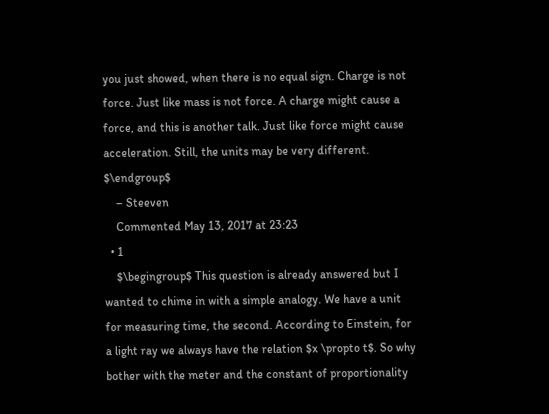you just showed, when there is no equal sign. Charge is not force. Just like mass is not force. A charge might cause a force, and this is another talk. Just like force might cause acceleration. Still, the units may be very different. $\endgroup$
    – Steeven
    Commented May 13, 2017 at 23:23
  • 1
    $\begingroup$ This question is already answered but I wanted to chime in with a simple analogy. We have a unit for measuring time, the second. According to Einstein, for a light ray we always have the relation $x \propto t$. So why bother with the meter and the constant of proportionality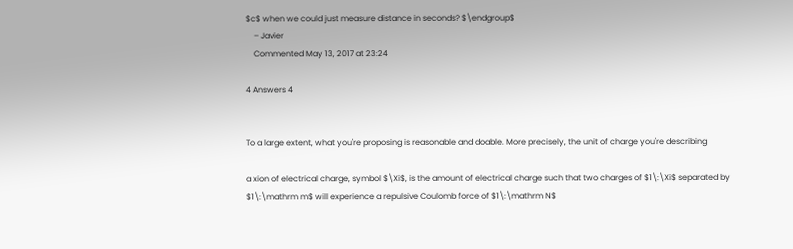$c$ when we could just measure distance in seconds? $\endgroup$
    – Javier
    Commented May 13, 2017 at 23:24

4 Answers 4


To a large extent, what you're proposing is reasonable and doable. More precisely, the unit of charge you're describing

a xion of electrical charge, symbol $\Xi$, is the amount of electrical charge such that two charges of $1\:\Xi$ separated by $1\:\mathrm m$ will experience a repulsive Coulomb force of $1\:\mathrm N$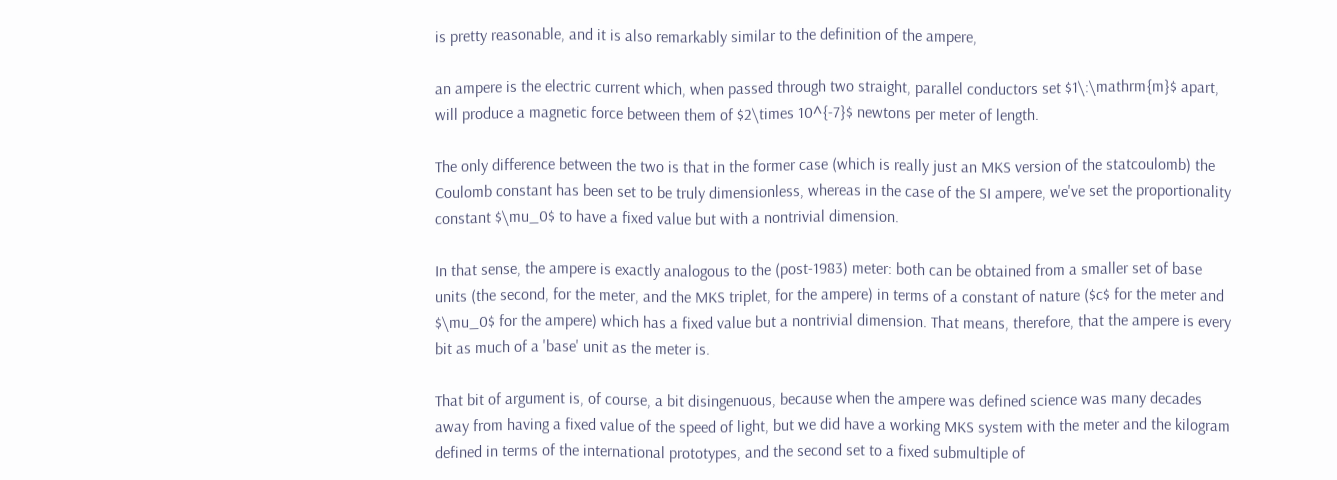is pretty reasonable, and it is also remarkably similar to the definition of the ampere,

an ampere is the electric current which, when passed through two straight, parallel conductors set $1\:\mathrm{m}$ apart, will produce a magnetic force between them of $2\times 10^{-7}$ newtons per meter of length.

The only difference between the two is that in the former case (which is really just an MKS version of the statcoulomb) the Coulomb constant has been set to be truly dimensionless, whereas in the case of the SI ampere, we've set the proportionality constant $\mu_0$ to have a fixed value but with a nontrivial dimension.

In that sense, the ampere is exactly analogous to the (post-1983) meter: both can be obtained from a smaller set of base units (the second, for the meter, and the MKS triplet, for the ampere) in terms of a constant of nature ($c$ for the meter and $\mu_0$ for the ampere) which has a fixed value but a nontrivial dimension. That means, therefore, that the ampere is every bit as much of a 'base' unit as the meter is.

That bit of argument is, of course, a bit disingenuous, because when the ampere was defined science was many decades away from having a fixed value of the speed of light, but we did have a working MKS system with the meter and the kilogram defined in terms of the international prototypes, and the second set to a fixed submultiple of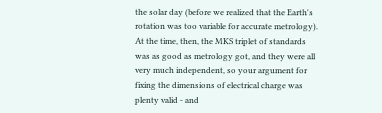the solar day (before we realized that the Earth's rotation was too variable for accurate metrology). At the time, then, the MKS triplet of standards was as good as metrology got, and they were all very much independent, so your argument for fixing the dimensions of electrical charge was plenty valid - and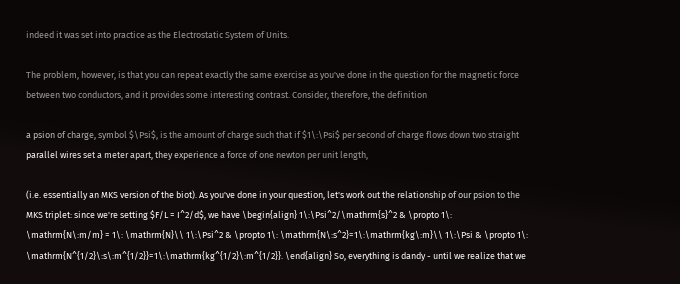indeed it was set into practice as the Electrostatic System of Units.

The problem, however, is that you can repeat exactly the same exercise as you've done in the question for the magnetic force between two conductors, and it provides some interesting contrast. Consider, therefore, the definition

a psion of charge, symbol $\Psi$, is the amount of charge such that if $1\:\Psi$ per second of charge flows down two straight parallel wires set a meter apart, they experience a force of one newton per unit length,

(i.e. essentially an MKS version of the biot). As you've done in your question, let's work out the relationship of our psion to the MKS triplet: since we're setting $F/L = I^2/d$, we have \begin{align} 1\:\Psi^2/\mathrm{s}^2 & \propto 1\: \mathrm{N\:m/m} = 1\: \mathrm{N}\\ 1\:\Psi^2 & \propto 1\: \mathrm{N\:s^2}=1\:\mathrm{kg\:m}\\ 1\:\Psi & \propto 1\: \mathrm{N^{1/2}\:s\:m^{1/2}}=1\:\mathrm{kg^{1/2}\:m^{1/2}}. \end{align} So, everything is dandy - until we realize that we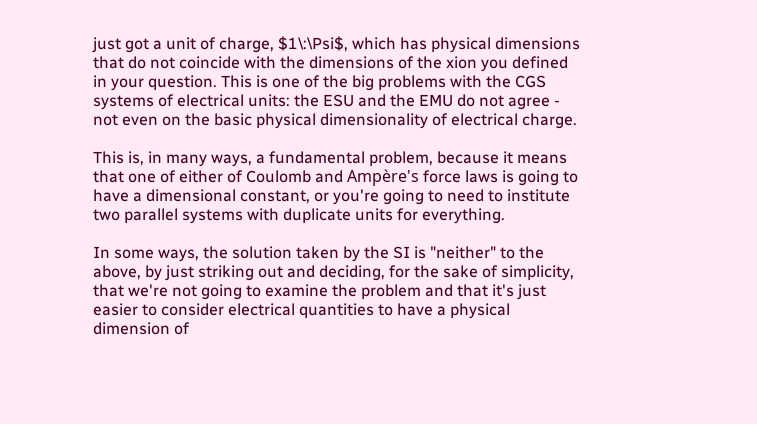just got a unit of charge, $1\:\Psi$, which has physical dimensions that do not coincide with the dimensions of the xion you defined in your question. This is one of the big problems with the CGS systems of electrical units: the ESU and the EMU do not agree - not even on the basic physical dimensionality of electrical charge.

This is, in many ways, a fundamental problem, because it means that one of either of Coulomb and Ampère's force laws is going to have a dimensional constant, or you're going to need to institute two parallel systems with duplicate units for everything.

In some ways, the solution taken by the SI is "neither" to the above, by just striking out and deciding, for the sake of simplicity, that we're not going to examine the problem and that it's just easier to consider electrical quantities to have a physical dimension of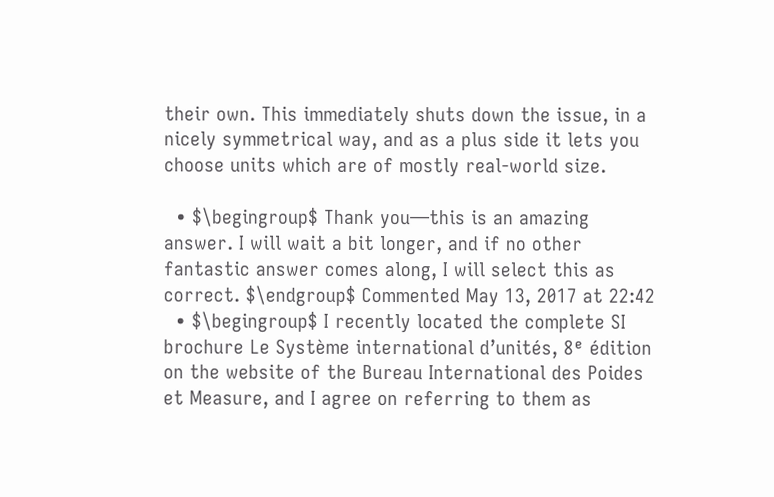their own. This immediately shuts down the issue, in a nicely symmetrical way, and as a plus side it lets you choose units which are of mostly real-world size.

  • $\begingroup$ Thank you—this is an amazing answer. I will wait a bit longer, and if no other fantastic answer comes along, I will select this as correct. $\endgroup$ Commented May 13, 2017 at 22:42
  • $\begingroup$ I recently located the complete SI brochure Le Système international d’unités, 8ᵉ édition on the website of the Bureau International des Poides et Measure, and I agree on referring to them as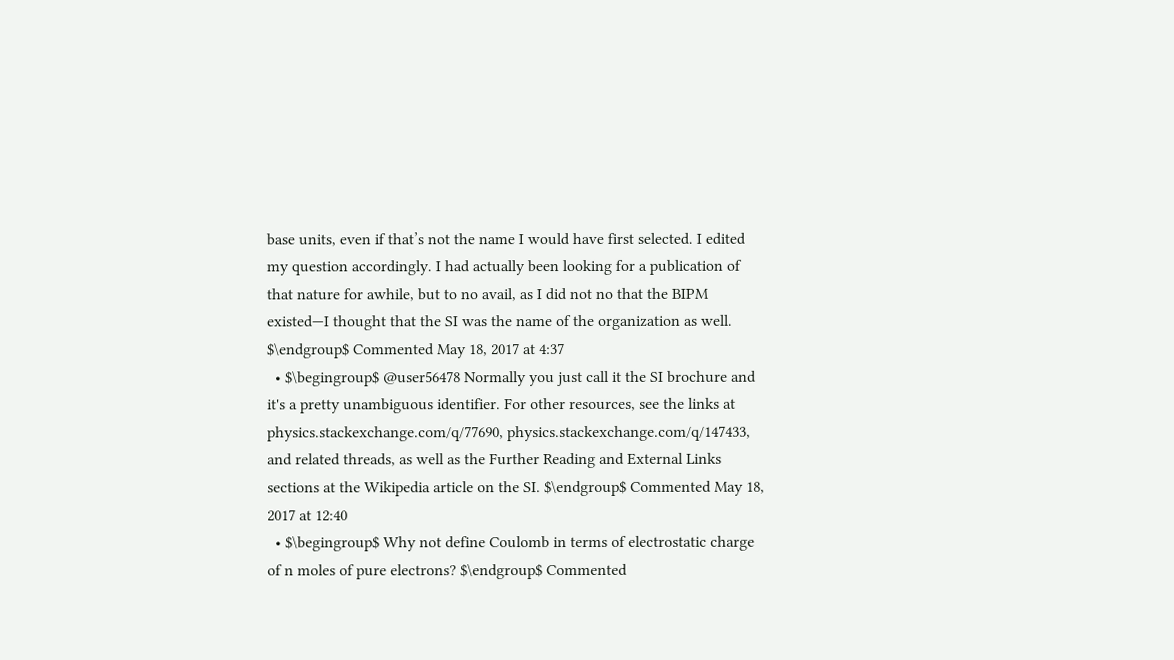base units, even if that’s not the name I would have first selected. I edited my question accordingly. I had actually been looking for a publication of that nature for awhile, but to no avail, as I did not no that the BIPM existed—I thought that the SI was the name of the organization as well. $\endgroup$ Commented May 18, 2017 at 4:37
  • $\begingroup$ @user56478 Normally you just call it the SI brochure and it's a pretty unambiguous identifier. For other resources, see the links at physics.stackexchange.com/q/77690, physics.stackexchange.com/q/147433, and related threads, as well as the Further Reading and External Links sections at the Wikipedia article on the SI. $\endgroup$ Commented May 18, 2017 at 12:40
  • $\begingroup$ Why not define Coulomb in terms of electrostatic charge of n moles of pure electrons? $\endgroup$ Commented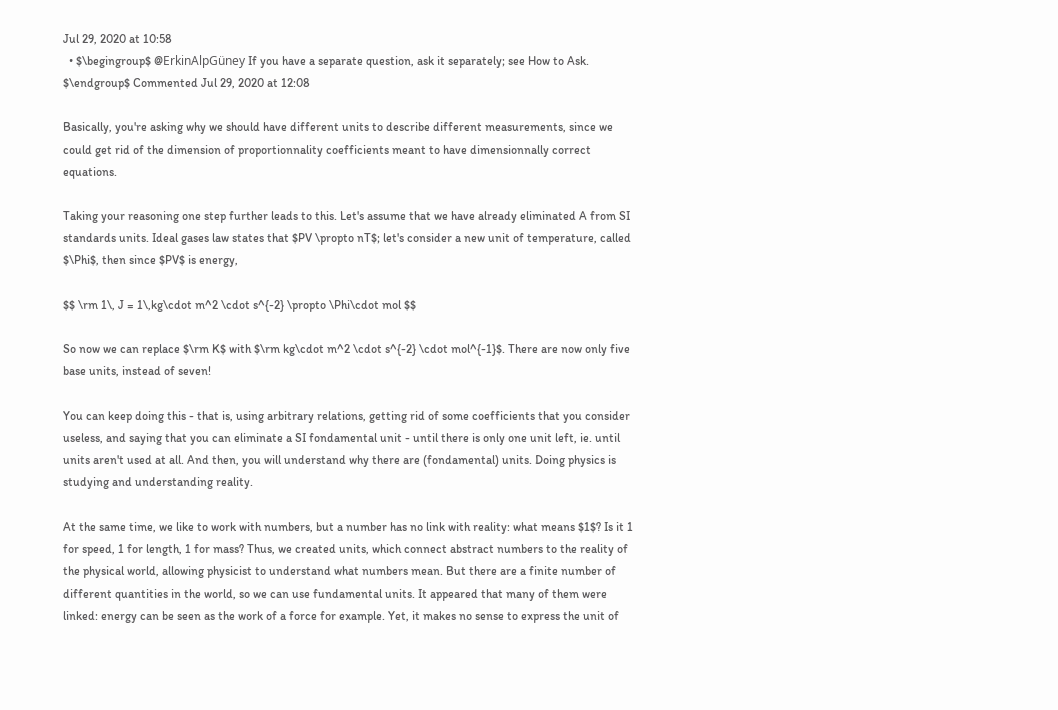Jul 29, 2020 at 10:58
  • $\begingroup$ @ErkinAlpGüney If you have a separate question, ask it separately; see How to Ask. $\endgroup$ Commented Jul 29, 2020 at 12:08

Basically, you're asking why we should have different units to describe different measurements, since we could get rid of the dimension of proportionnality coefficients meant to have dimensionnally correct equations.

Taking your reasoning one step further leads to this. Let's assume that we have already eliminated A from SI standards units. Ideal gases law states that $PV \propto nT$; let's consider a new unit of temperature, called $\Phi$, then since $PV$ is energy,

$$ \rm 1\, J = 1\,kg\cdot m^2 \cdot s^{-2} \propto \Phi\cdot mol $$

So now we can replace $\rm K$ with $\rm kg\cdot m^2 \cdot s^{-2} \cdot mol^{-1}$. There are now only five base units, instead of seven!

You can keep doing this - that is, using arbitrary relations, getting rid of some coefficients that you consider useless, and saying that you can eliminate a SI fondamental unit - until there is only one unit left, ie. until units aren't used at all. And then, you will understand why there are (fondamental) units. Doing physics is studying and understanding reality.

At the same time, we like to work with numbers, but a number has no link with reality: what means $1$? Is it 1 for speed, 1 for length, 1 for mass? Thus, we created units, which connect abstract numbers to the reality of the physical world, allowing physicist to understand what numbers mean. But there are a finite number of different quantities in the world, so we can use fundamental units. It appeared that many of them were linked: energy can be seen as the work of a force for example. Yet, it makes no sense to express the unit of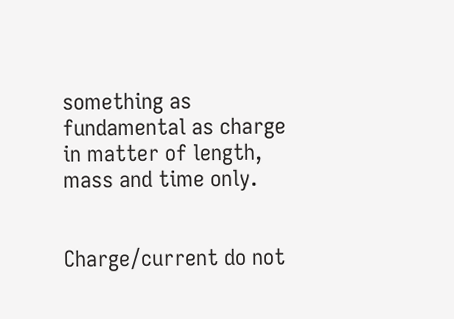something as fundamental as charge in matter of length, mass and time only.


Charge/current do not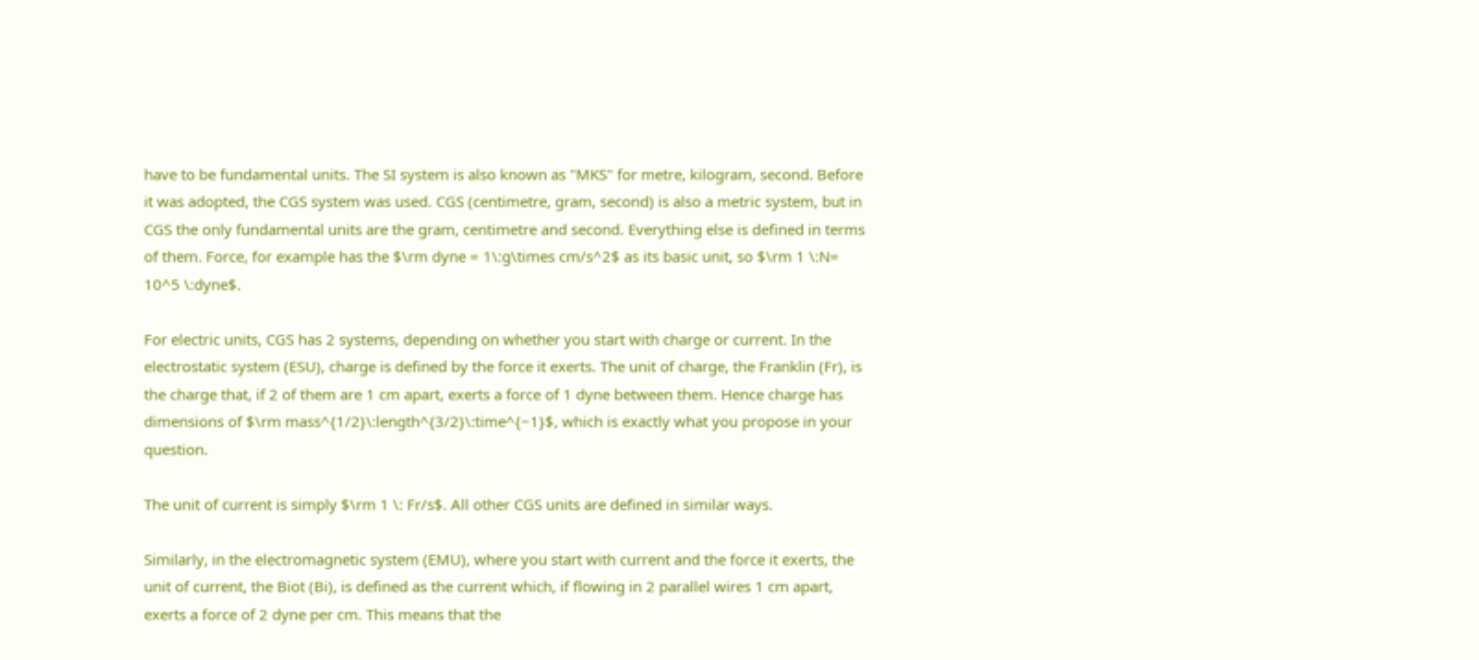have to be fundamental units. The SI system is also known as "MKS" for metre, kilogram, second. Before it was adopted, the CGS system was used. CGS (centimetre, gram, second) is also a metric system, but in CGS the only fundamental units are the gram, centimetre and second. Everything else is defined in terms of them. Force, for example has the $\rm dyne = 1\:g\times cm/s^2$ as its basic unit, so $\rm 1 \:N= 10^5 \:dyne$.

For electric units, CGS has 2 systems, depending on whether you start with charge or current. In the electrostatic system (ESU), charge is defined by the force it exerts. The unit of charge, the Franklin (Fr), is the charge that, if 2 of them are 1 cm apart, exerts a force of 1 dyne between them. Hence charge has dimensions of $\rm mass^{1/2}\:length^{3/2}\:time^{−1}$, which is exactly what you propose in your question.

The unit of current is simply $\rm 1 \: Fr/s$. All other CGS units are defined in similar ways.

Similarly, in the electromagnetic system (EMU), where you start with current and the force it exerts, the unit of current, the Biot (Bi), is defined as the current which, if flowing in 2 parallel wires 1 cm apart, exerts a force of 2 dyne per cm. This means that the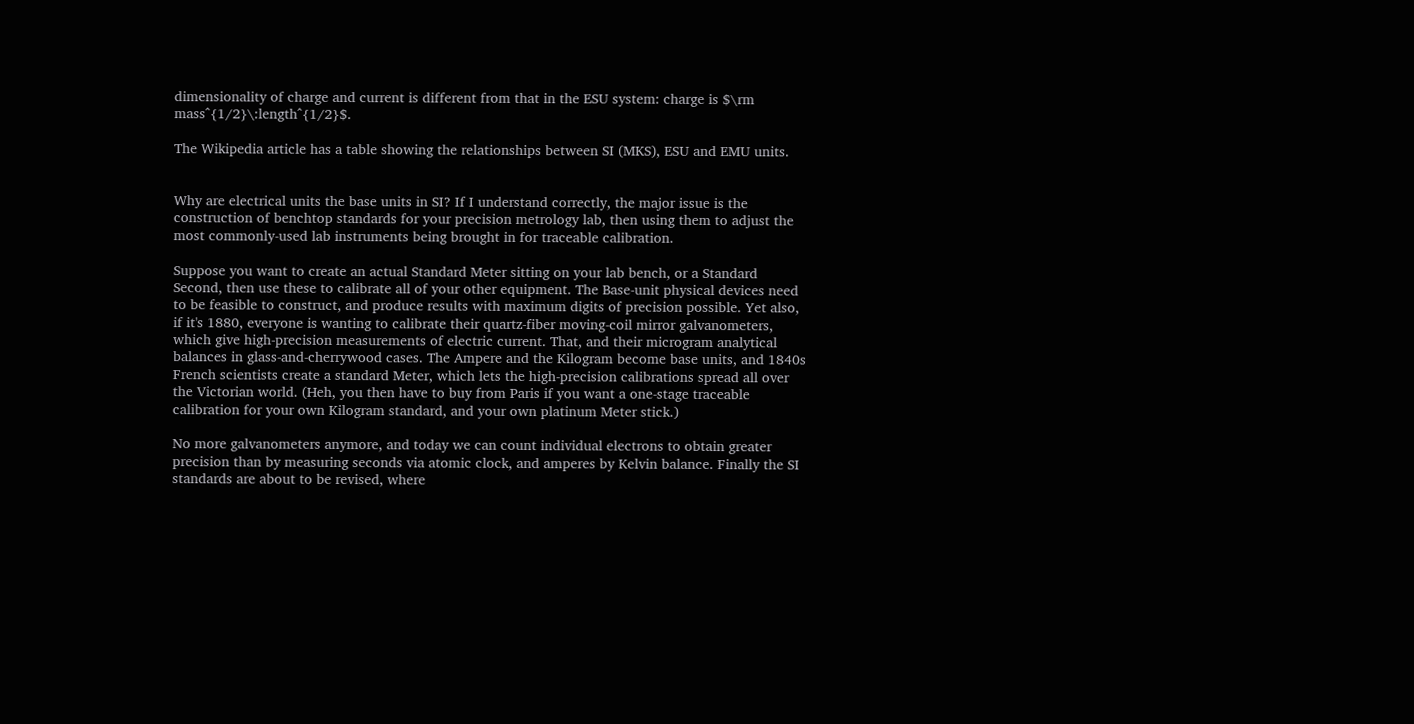dimensionality of charge and current is different from that in the ESU system: charge is $\rm mass^{1/2}\:length^{1/2}$.

The Wikipedia article has a table showing the relationships between SI (MKS), ESU and EMU units.


Why are electrical units the base units in SI? If I understand correctly, the major issue is the construction of benchtop standards for your precision metrology lab, then using them to adjust the most commonly-used lab instruments being brought in for traceable calibration.

Suppose you want to create an actual Standard Meter sitting on your lab bench, or a Standard Second, then use these to calibrate all of your other equipment. The Base-unit physical devices need to be feasible to construct, and produce results with maximum digits of precision possible. Yet also, if it's 1880, everyone is wanting to calibrate their quartz-fiber moving-coil mirror galvanometers, which give high-precision measurements of electric current. That, and their microgram analytical balances in glass-and-cherrywood cases. The Ampere and the Kilogram become base units, and 1840s French scientists create a standard Meter, which lets the high-precision calibrations spread all over the Victorian world. (Heh, you then have to buy from Paris if you want a one-stage traceable calibration for your own Kilogram standard, and your own platinum Meter stick.)

No more galvanometers anymore, and today we can count individual electrons to obtain greater precision than by measuring seconds via atomic clock, and amperes by Kelvin balance. Finally the SI standards are about to be revised, where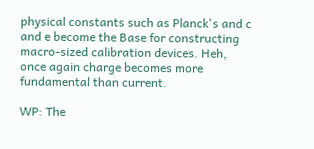physical constants such as Planck's and c and e become the Base for constructing macro-sized calibration devices. Heh, once again charge becomes more fundamental than current.

WP: The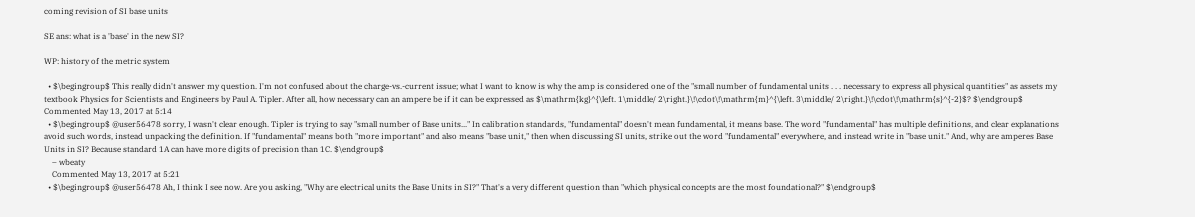coming revision of SI base units

SE ans: what is a 'base' in the new SI?

WP: history of the metric system

  • $\begingroup$ This really didn't answer my question. I'm not confused about the charge-vs.-current issue; what I want to know is why the amp is considered one of the "small number of fundamental units . . . necessary to express all physical quantities" as assets my textbook Physics for Scientists and Engineers by Paul A. Tipler. After all, how necessary can an ampere be if it can be expressed as $\mathrm{kg}^{\left. 1\middle/ 2\right.}\!\cdot\!\mathrm{m}^{\left. 3\middle/ 2\right.}\!\cdot\!\mathrm{s}^{-2}$? $\endgroup$ Commented May 13, 2017 at 5:14
  • $\begingroup$ @user56478 sorry, I wasn't clear enough. Tipler is trying to say "small number of Base units..." In calibration standards, "fundamental" doesn't mean fundamental, it means base. The word "fundamental" has multiple definitions, and clear explanations avoid such words, instead unpacking the definition. If "fundamental" means both "more important" and also means "base unit," then when discussing SI units, strike out the word "fundamental" everywhere, and instead write in "base unit." And, why are amperes Base Units in SI? Because standard 1A can have more digits of precision than 1C. $\endgroup$
    – wbeaty
    Commented May 13, 2017 at 5:21
  • $\begingroup$ @user56478 Ah, I think I see now. Are you asking, "Why are electrical units the Base Units in SI?" That's a very different question than "which physical concepts are the most foundational?" $\endgroup$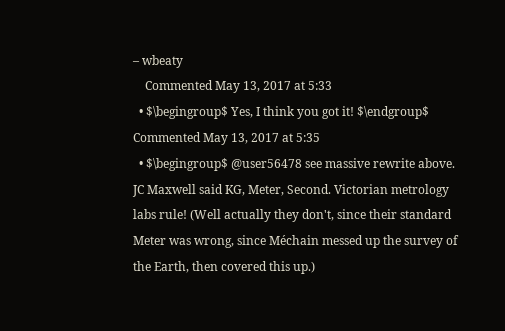– wbeaty
    Commented May 13, 2017 at 5:33
  • $\begingroup$ Yes, I think you got it! $\endgroup$ Commented May 13, 2017 at 5:35
  • $\begingroup$ @user56478 see massive rewrite above. JC Maxwell said KG, Meter, Second. Victorian metrology labs rule! (Well actually they don't, since their standard Meter was wrong, since Méchain messed up the survey of the Earth, then covered this up.)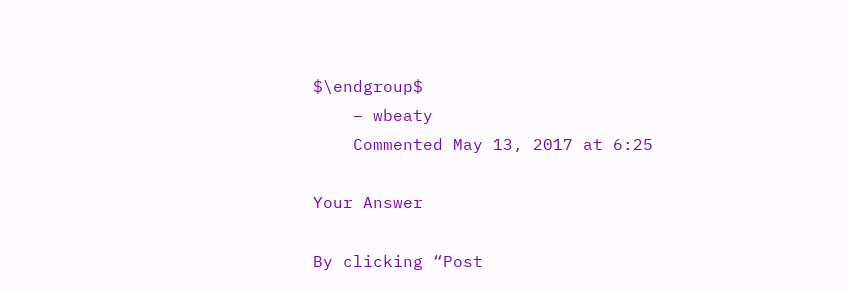$\endgroup$
    – wbeaty
    Commented May 13, 2017 at 6:25

Your Answer

By clicking “Post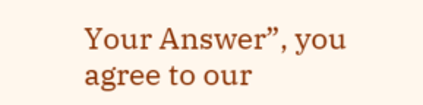Your Answer”, you agree to our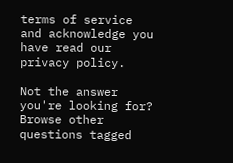terms of service and acknowledge you have read our privacy policy.

Not the answer you're looking for? Browse other questions tagged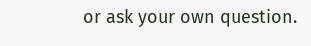or ask your own question.